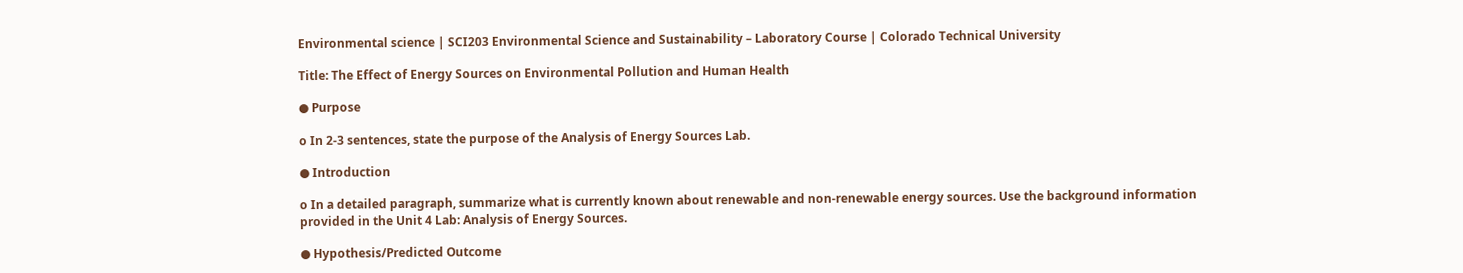Environmental science | SCI203 Environmental Science and Sustainability – Laboratory Course | Colorado Technical University

Title: The Effect of Energy Sources on Environmental Pollution and Human Health

● Purpose

o In 2-3 sentences, state the purpose of the Analysis of Energy Sources Lab.

● Introduction

o In a detailed paragraph, summarize what is currently known about renewable and non-renewable energy sources. Use the background information provided in the Unit 4 Lab: Analysis of Energy Sources.

● Hypothesis/Predicted Outcome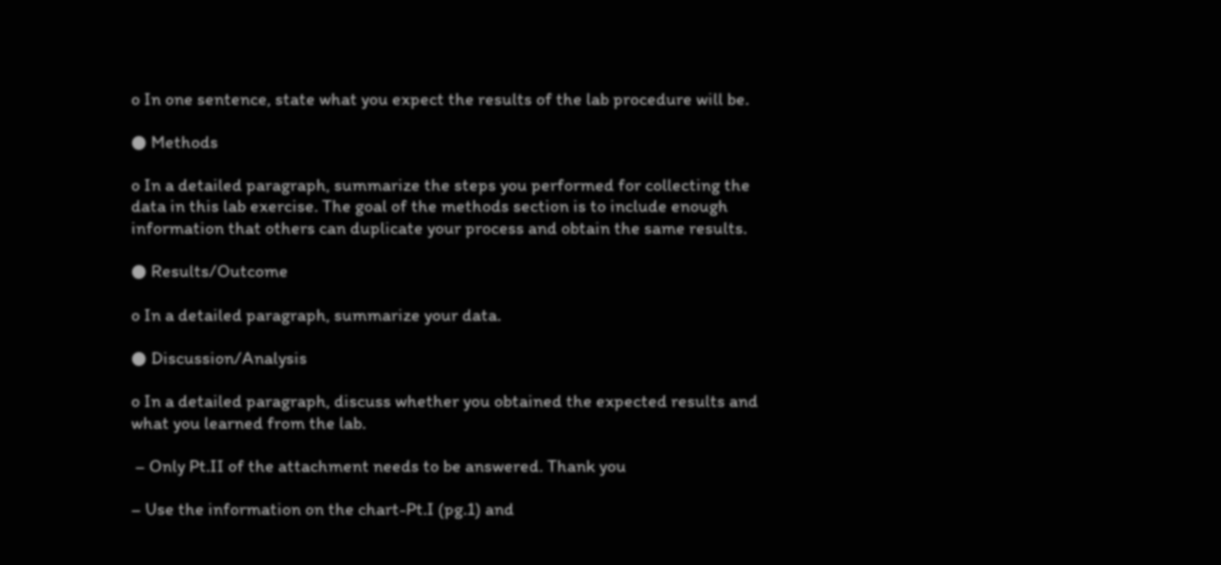o In one sentence, state what you expect the results of the lab procedure will be.

● Methods

o In a detailed paragraph, summarize the steps you performed for collecting the data in this lab exercise. The goal of the methods section is to include enough information that others can duplicate your process and obtain the same results.

● Results/Outcome

o In a detailed paragraph, summarize your data.

● Discussion/Analysis

o In a detailed paragraph, discuss whether you obtained the expected results and what you learned from the lab.

 – Only Pt.II of the attachment needs to be answered. Thank you

– Use the information on the chart-Pt.I (pg.1) and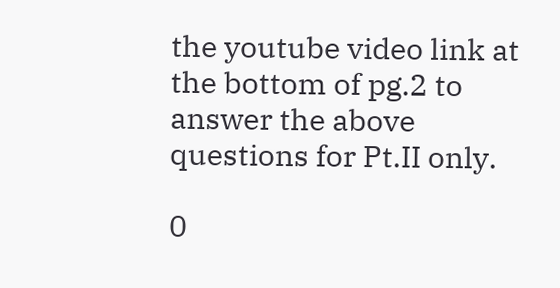the youtube video link at the bottom of pg.2 to answer the above questions for Pt.II only.

0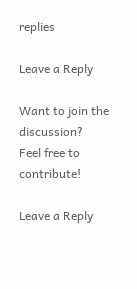replies

Leave a Reply

Want to join the discussion?
Feel free to contribute!

Leave a Reply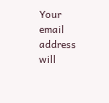Your email address will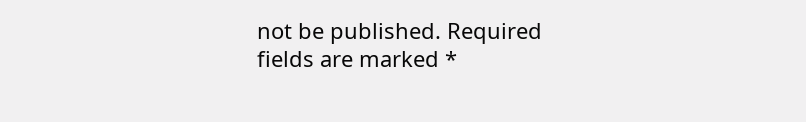not be published. Required fields are marked *